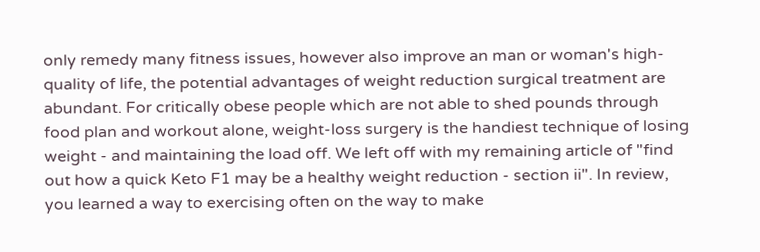only remedy many fitness issues, however also improve an man or woman's high-quality of life, the potential advantages of weight reduction surgical treatment are abundant. For critically obese people which are not able to shed pounds through food plan and workout alone, weight-loss surgery is the handiest technique of losing weight - and maintaining the load off. We left off with my remaining article of "find out how a quick Keto F1 may be a healthy weight reduction - section ii". In review, you learned a way to exercising often on the way to make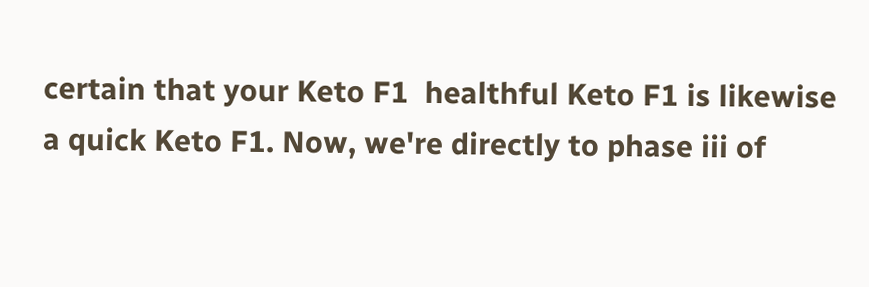certain that your Keto F1  healthful Keto F1 is likewise a quick Keto F1. Now, we're directly to phase iii of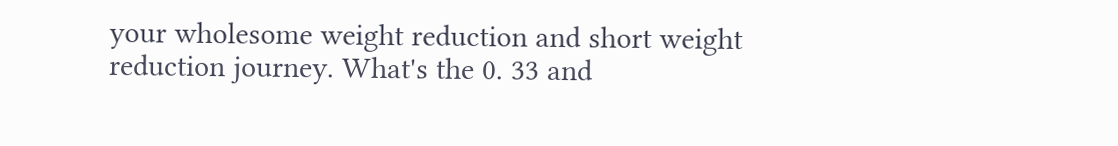your wholesome weight reduction and short weight reduction journey. What's the 0. 33 and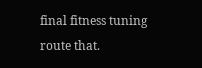final fitness tuning route that.